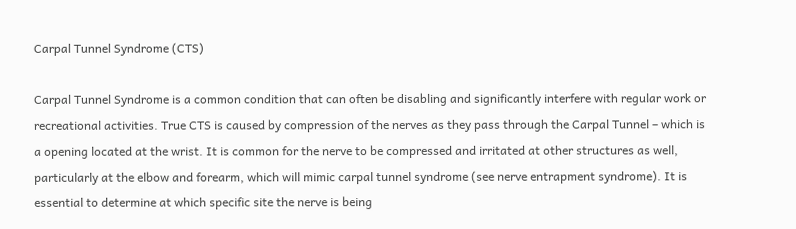Carpal Tunnel Syndrome (CTS)

Carpal Tunnel Syndrome is a common condition that can often be disabling and significantly interfere with regular work or recreational activities. True CTS is caused by compression of the nerves as they pass through the Carpal Tunnel – which is a opening located at the wrist. It is common for the nerve to be compressed and irritated at other structures as well, particularly at the elbow and forearm, which will mimic carpal tunnel syndrome (see nerve entrapment syndrome). It is essential to determine at which specific site the nerve is being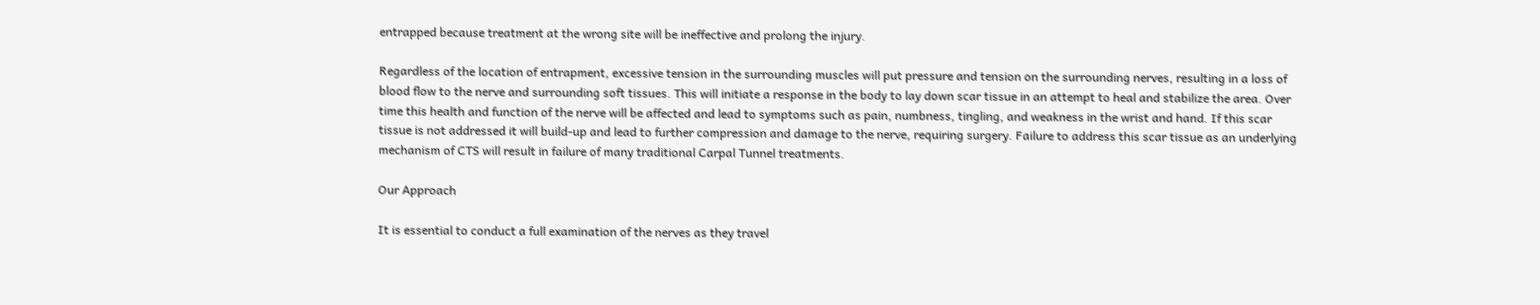entrapped because treatment at the wrong site will be ineffective and prolong the injury.

Regardless of the location of entrapment, excessive tension in the surrounding muscles will put pressure and tension on the surrounding nerves, resulting in a loss of blood flow to the nerve and surrounding soft tissues. This will initiate a response in the body to lay down scar tissue in an attempt to heal and stabilize the area. Over time this health and function of the nerve will be affected and lead to symptoms such as pain, numbness, tingling, and weakness in the wrist and hand. If this scar tissue is not addressed it will build-up and lead to further compression and damage to the nerve, requiring surgery. Failure to address this scar tissue as an underlying mechanism of CTS will result in failure of many traditional Carpal Tunnel treatments.

Our Approach

It is essential to conduct a full examination of the nerves as they travel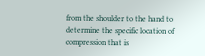from the shoulder to the hand to determine the specific location of compression that is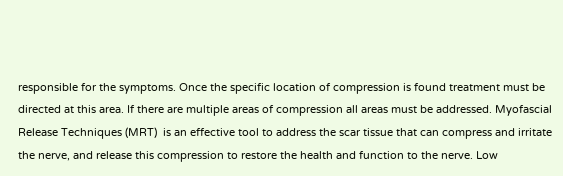responsible for the symptoms. Once the specific location of compression is found treatment must be directed at this area. If there are multiple areas of compression all areas must be addressed. Myofascial Release Techniques (MRT)  is an effective tool to address the scar tissue that can compress and irritate the nerve, and release this compression to restore the health and function to the nerve. Low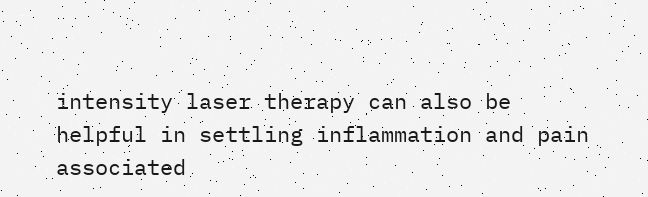intensity laser therapy can also be helpful in settling inflammation and pain associated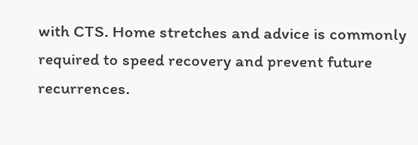with CTS. Home stretches and advice is commonly required to speed recovery and prevent future recurrences.